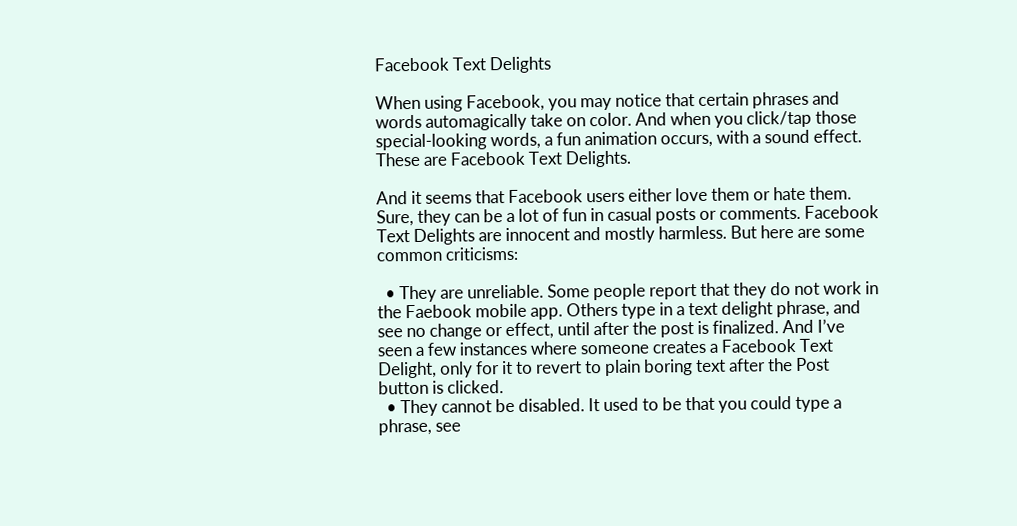Facebook Text Delights

When using Facebook, you may notice that certain phrases and words automagically take on color. And when you click/tap those special-looking words, a fun animation occurs, with a sound effect. These are Facebook Text Delights.

And it seems that Facebook users either love them or hate them. Sure, they can be a lot of fun in casual posts or comments. Facebook Text Delights are innocent and mostly harmless. But here are some common criticisms:

  • They are unreliable. Some people report that they do not work in the Faebook mobile app. Others type in a text delight phrase, and see no change or effect, until after the post is finalized. And I’ve seen a few instances where someone creates a Facebook Text Delight, only for it to revert to plain boring text after the Post button is clicked.
  • They cannot be disabled. It used to be that you could type a phrase, see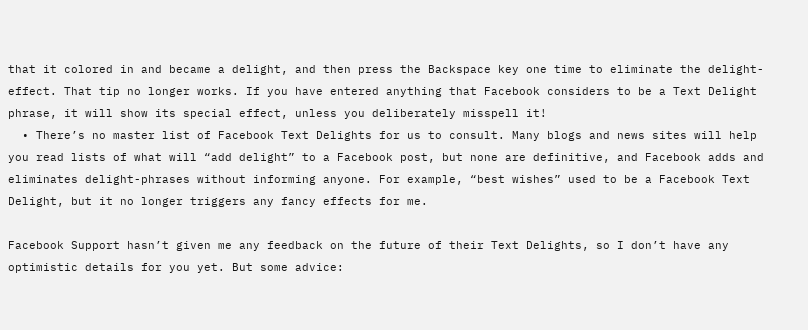that it colored in and became a delight, and then press the Backspace key one time to eliminate the delight-effect. That tip no longer works. If you have entered anything that Facebook considers to be a Text Delight phrase, it will show its special effect, unless you deliberately misspell it!
  • There’s no master list of Facebook Text Delights for us to consult. Many blogs and news sites will help you read lists of what will “add delight” to a Facebook post, but none are definitive, and Facebook adds and eliminates delight-phrases without informing anyone. For example, “best wishes” used to be a Facebook Text Delight, but it no longer triggers any fancy effects for me.

Facebook Support hasn’t given me any feedback on the future of their Text Delights, so I don’t have any optimistic details for you yet. But some advice: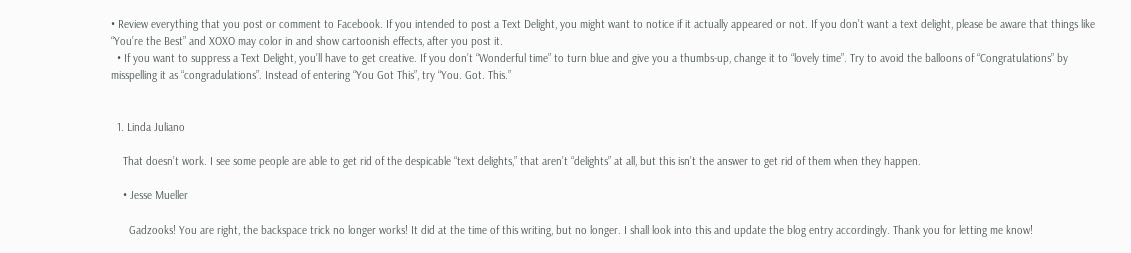• Review everything that you post or comment to Facebook. If you intended to post a Text Delight, you might want to notice if it actually appeared or not. If you don’t want a text delight, please be aware that things like “You’re the Best” and XOXO may color in and show cartoonish effects, after you post it.
  • If you want to suppress a Text Delight, you’ll have to get creative. If you don’t “Wonderful time” to turn blue and give you a thumbs-up, change it to “lovely time”. Try to avoid the balloons of “Congratulations” by misspelling it as “congradulations”. Instead of entering “You Got This”, try “You. Got. This.”


  1. Linda Juliano

    That doesn’t work. I see some people are able to get rid of the despicable “text delights,” that aren’t “delights” at all, but this isn’t the answer to get rid of them when they happen.

    • Jesse Mueller

      Gadzooks! You are right, the backspace trick no longer works! It did at the time of this writing, but no longer. I shall look into this and update the blog entry accordingly. Thank you for letting me know!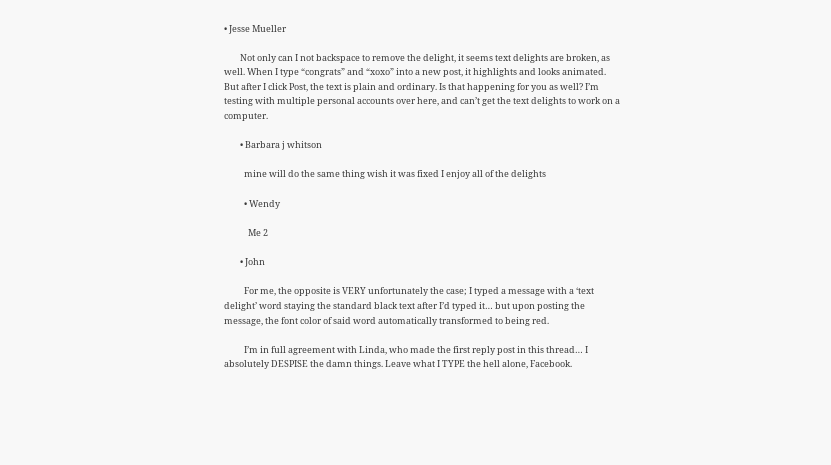• Jesse Mueller

        Not only can I not backspace to remove the delight, it seems text delights are broken, as well. When I type “congrats” and “xoxo” into a new post, it highlights and looks animated. But after I click Post, the text is plain and ordinary. Is that happening for you as well? I’m testing with multiple personal accounts over here, and can’t get the text delights to work on a computer.

        • Barbara j whitson

          mine will do the same thing wish it was fixed I enjoy all of the delights

          • Wendy

            Me 2

        • John

          For me, the opposite is VERY unfortunately the case; I typed a message with a ‘text delight’ word staying the standard black text after I’d typed it… but upon posting the message, the font color of said word automatically transformed to being red.

          I’m in full agreement with Linda, who made the first reply post in this thread… I absolutely DESPISE the damn things. Leave what I TYPE the hell alone, Facebook.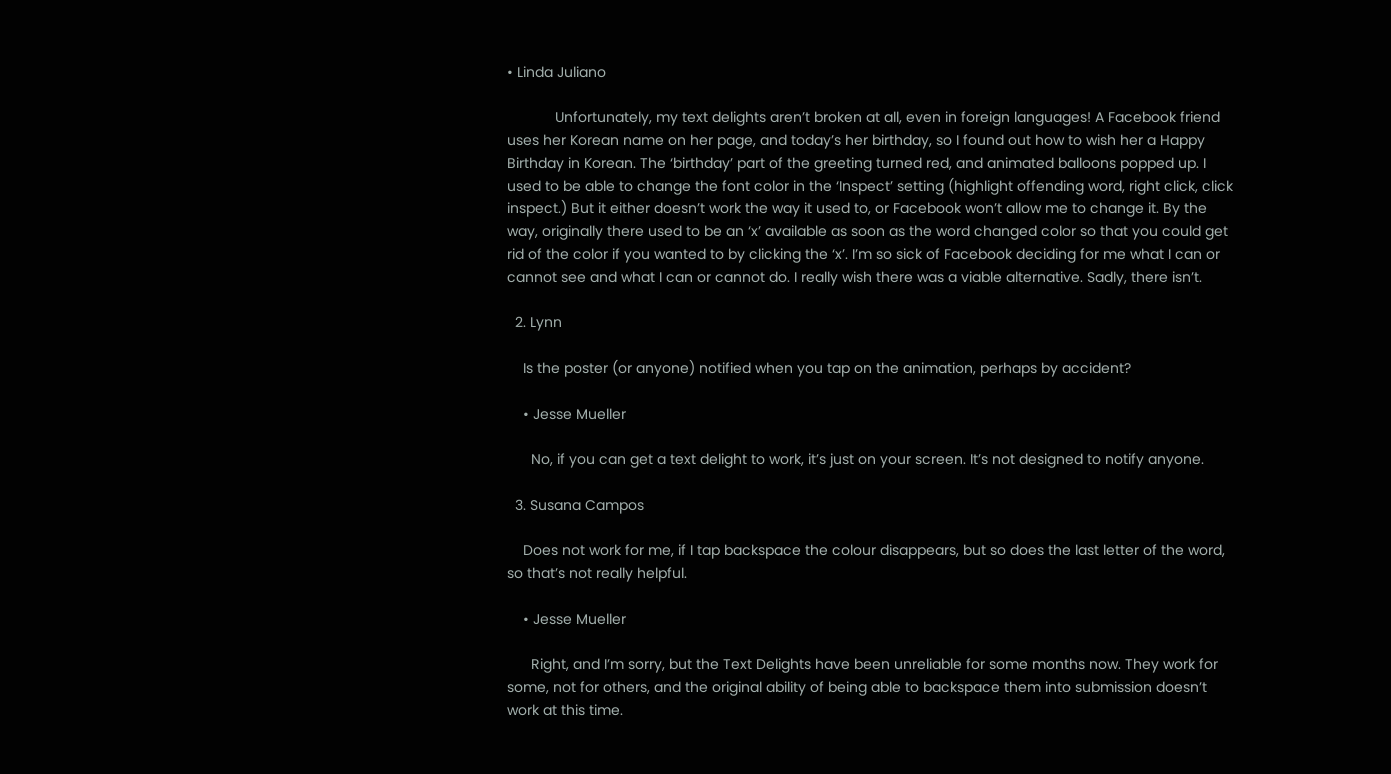• Linda Juliano

            Unfortunately, my text delights aren’t broken at all, even in foreign languages! A Facebook friend uses her Korean name on her page, and today’s her birthday, so I found out how to wish her a Happy Birthday in Korean. The ‘birthday’ part of the greeting turned red, and animated balloons popped up. I used to be able to change the font color in the ‘Inspect’ setting (highlight offending word, right click, click inspect.) But it either doesn’t work the way it used to, or Facebook won’t allow me to change it. By the way, originally there used to be an ‘x’ available as soon as the word changed color so that you could get rid of the color if you wanted to by clicking the ‘x’. I’m so sick of Facebook deciding for me what I can or cannot see and what I can or cannot do. I really wish there was a viable alternative. Sadly, there isn’t.

  2. Lynn

    Is the poster (or anyone) notified when you tap on the animation, perhaps by accident?

    • Jesse Mueller

      No, if you can get a text delight to work, it’s just on your screen. It’s not designed to notify anyone.

  3. Susana Campos

    Does not work for me, if I tap backspace the colour disappears, but so does the last letter of the word, so that’s not really helpful.

    • Jesse Mueller

      Right, and I’m sorry, but the Text Delights have been unreliable for some months now. They work for some, not for others, and the original ability of being able to backspace them into submission doesn’t work at this time.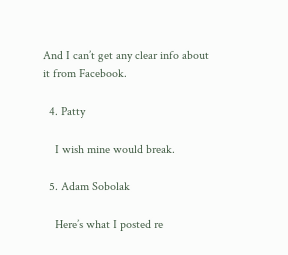And I can’t get any clear info about it from Facebook.

  4. Patty

    I wish mine would break.

  5. Adam Sobolak

    Here’s what I posted re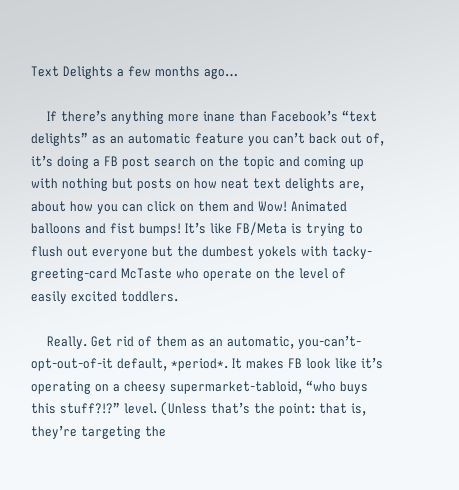Text Delights a few months ago…

    If there’s anything more inane than Facebook’s “text delights” as an automatic feature you can’t back out of, it’s doing a FB post search on the topic and coming up with nothing but posts on how neat text delights are, about how you can click on them and Wow! Animated balloons and fist bumps! It’s like FB/Meta is trying to flush out everyone but the dumbest yokels with tacky-greeting-card McTaste who operate on the level of easily excited toddlers.

    Really. Get rid of them as an automatic, you-can’t-opt-out-of-it default, *period*. It makes FB look like it’s operating on a cheesy supermarket-tabloid, “who buys this stuff?!?” level. (Unless that’s the point: that is, they’re targeting the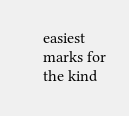easiest marks for the kind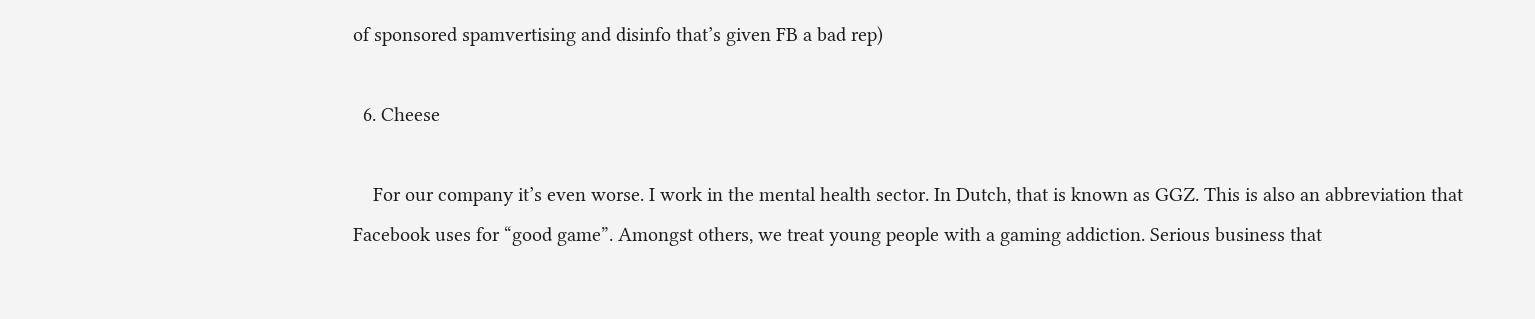of sponsored spamvertising and disinfo that’s given FB a bad rep)

  6. Cheese

    For our company it’s even worse. I work in the mental health sector. In Dutch, that is known as GGZ. This is also an abbreviation that Facebook uses for “good game”. Amongst others, we treat young people with a gaming addiction. Serious business that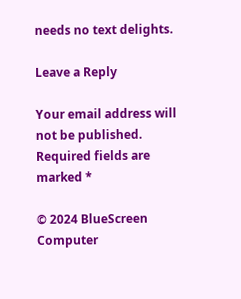needs no text delights.

Leave a Reply

Your email address will not be published. Required fields are marked *

© 2024 BlueScreen Computer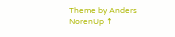Theme by Anders NorenUp ↑